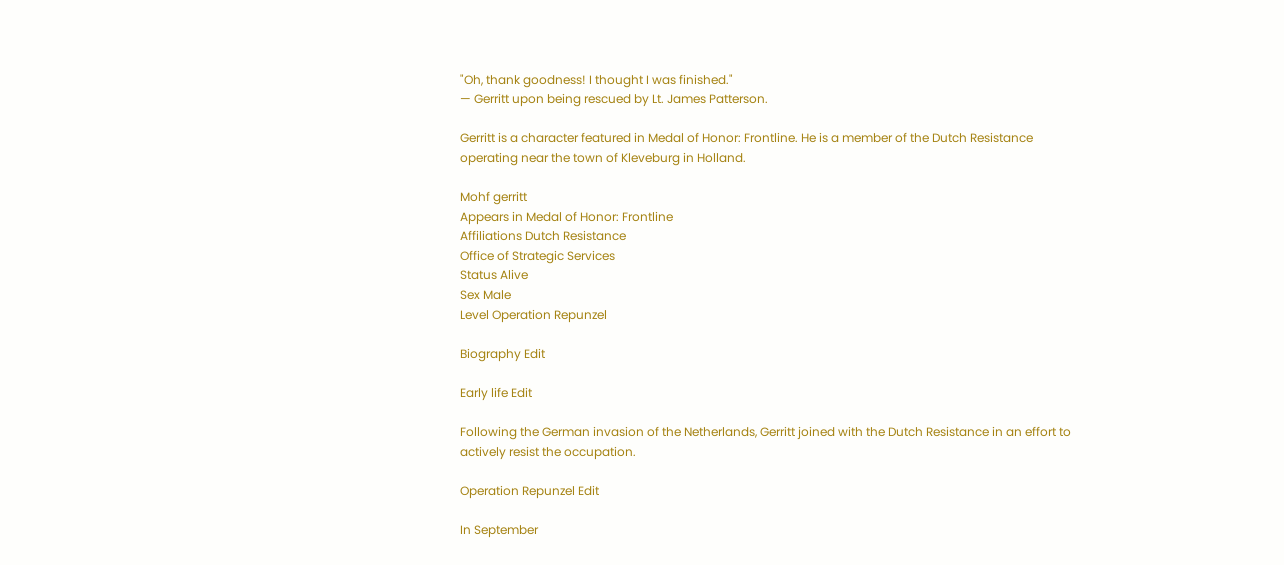"Oh, thank goodness! I thought I was finished."
— Gerritt upon being rescued by Lt. James Patterson.

Gerritt is a character featured in Medal of Honor: Frontline. He is a member of the Dutch Resistance operating near the town of Kleveburg in Holland.

Mohf gerritt
Appears in Medal of Honor: Frontline
Affiliations Dutch Resistance
Office of Strategic Services
Status Alive
Sex Male
Level Operation Repunzel

Biography Edit

Early life Edit

Following the German invasion of the Netherlands, Gerritt joined with the Dutch Resistance in an effort to actively resist the occupation.

Operation Repunzel Edit

In September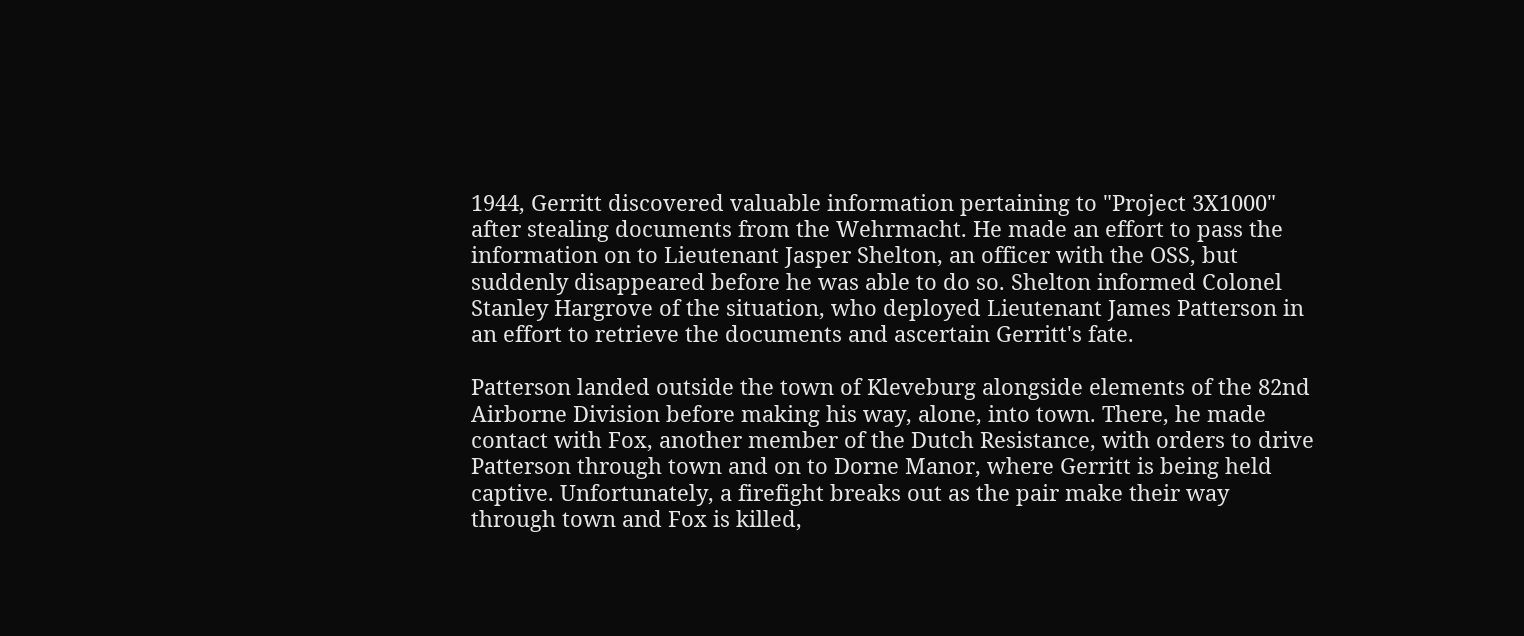1944, Gerritt discovered valuable information pertaining to "Project 3X1000" after stealing documents from the Wehrmacht. He made an effort to pass the information on to Lieutenant Jasper Shelton, an officer with the OSS, but suddenly disappeared before he was able to do so. Shelton informed Colonel Stanley Hargrove of the situation, who deployed Lieutenant James Patterson in an effort to retrieve the documents and ascertain Gerritt's fate.

Patterson landed outside the town of Kleveburg alongside elements of the 82nd Airborne Division before making his way, alone, into town. There, he made contact with Fox, another member of the Dutch Resistance, with orders to drive Patterson through town and on to Dorne Manor, where Gerritt is being held captive. Unfortunately, a firefight breaks out as the pair make their way through town and Fox is killed,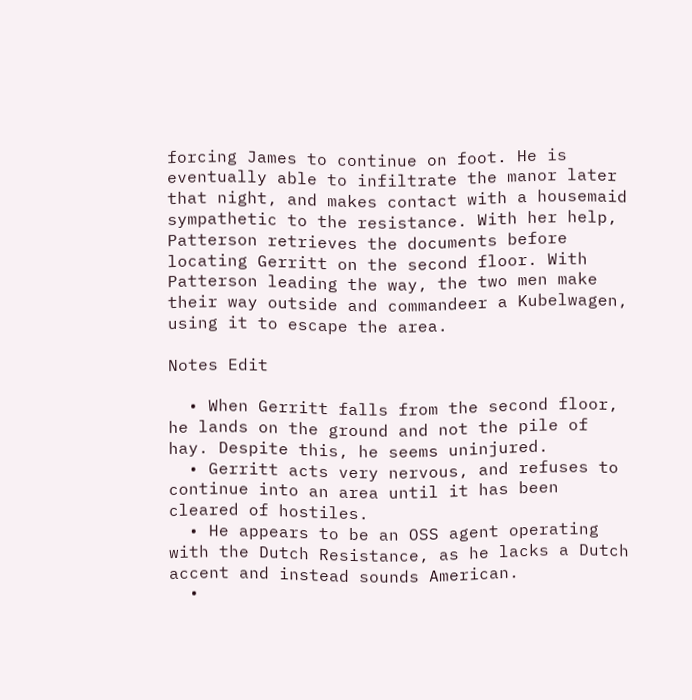forcing James to continue on foot. He is eventually able to infiltrate the manor later that night, and makes contact with a housemaid sympathetic to the resistance. With her help, Patterson retrieves the documents before locating Gerritt on the second floor. With Patterson leading the way, the two men make their way outside and commandeer a Kubelwagen, using it to escape the area.

Notes Edit

  • When Gerritt falls from the second floor, he lands on the ground and not the pile of hay. Despite this, he seems uninjured.
  • Gerritt acts very nervous, and refuses to continue into an area until it has been cleared of hostiles.
  • He appears to be an OSS agent operating with the Dutch Resistance, as he lacks a Dutch accent and instead sounds American.
  •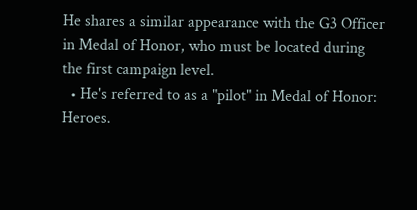He shares a similar appearance with the G3 Officer in Medal of Honor, who must be located during the first campaign level.
  • He's referred to as a "pilot" in Medal of Honor: Heroes.